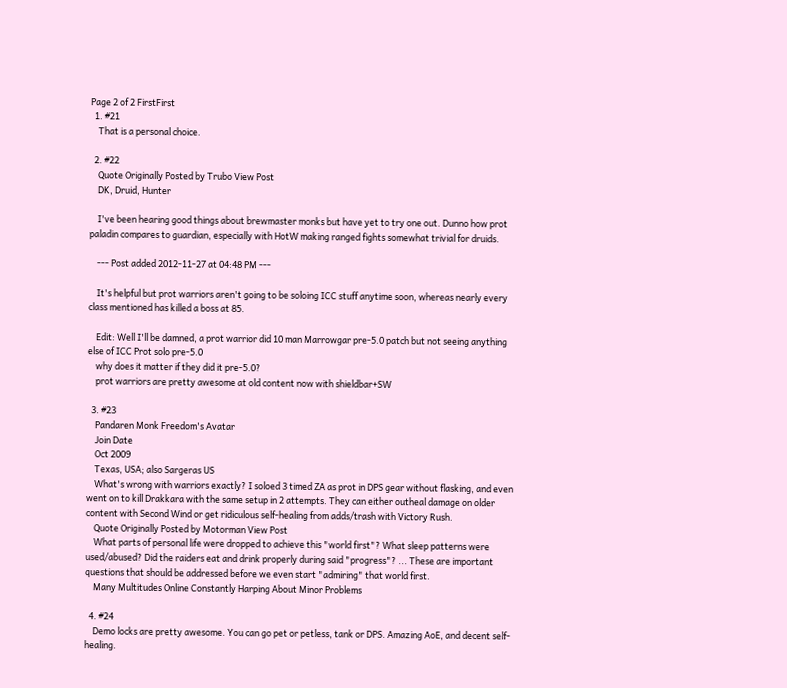Page 2 of 2 FirstFirst
  1. #21
    That is a personal choice.

  2. #22
    Quote Originally Posted by Trubo View Post
    DK, Druid, Hunter

    I've been hearing good things about brewmaster monks but have yet to try one out. Dunno how prot paladin compares to guardian, especially with HotW making ranged fights somewhat trivial for druids.

    --- Post added 2012-11-27 at 04:48 PM ---

    It's helpful but prot warriors aren't going to be soloing ICC stuff anytime soon, whereas nearly every class mentioned has killed a boss at 85.

    Edit: Well I'll be damned, a prot warrior did 10 man Marrowgar pre-5.0 patch but not seeing anything else of ICC Prot solo pre-5.0
    why does it matter if they did it pre-5.0?
    prot warriors are pretty awesome at old content now with shieldbar+SW

  3. #23
    Pandaren Monk Freedom's Avatar
    Join Date
    Oct 2009
    Texas, USA; also Sargeras US
    What's wrong with warriors exactly? I soloed 3 timed ZA as prot in DPS gear without flasking, and even went on to kill Drakkara with the same setup in 2 attempts. They can either outheal damage on older content with Second Wind or get ridiculous self-healing from adds/trash with Victory Rush.
    Quote Originally Posted by Motorman View Post
    What parts of personal life were dropped to achieve this "world first"? What sleep patterns were used/abused? Did the raiders eat and drink properly during said "progress"? ... These are important questions that should be addressed before we even start "admiring" that world first.
    Many Multitudes Online Constantly Harping About Minor Problems

  4. #24
    Demo locks are pretty awesome. You can go pet or petless, tank or DPS. Amazing AoE, and decent self-healing.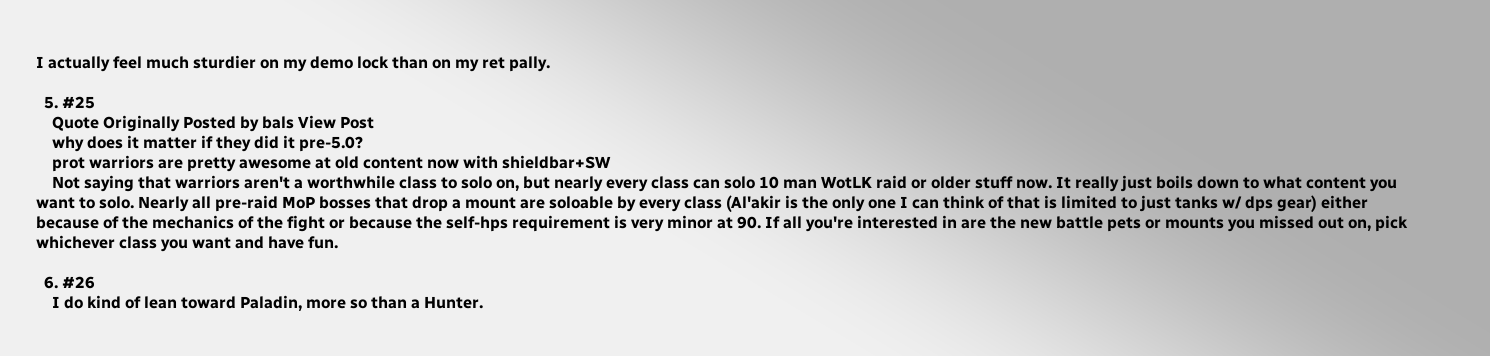I actually feel much sturdier on my demo lock than on my ret pally.

  5. #25
    Quote Originally Posted by bals View Post
    why does it matter if they did it pre-5.0?
    prot warriors are pretty awesome at old content now with shieldbar+SW
    Not saying that warriors aren't a worthwhile class to solo on, but nearly every class can solo 10 man WotLK raid or older stuff now. It really just boils down to what content you want to solo. Nearly all pre-raid MoP bosses that drop a mount are soloable by every class (Al'akir is the only one I can think of that is limited to just tanks w/ dps gear) either because of the mechanics of the fight or because the self-hps requirement is very minor at 90. If all you're interested in are the new battle pets or mounts you missed out on, pick whichever class you want and have fun.

  6. #26
    I do kind of lean toward Paladin, more so than a Hunter.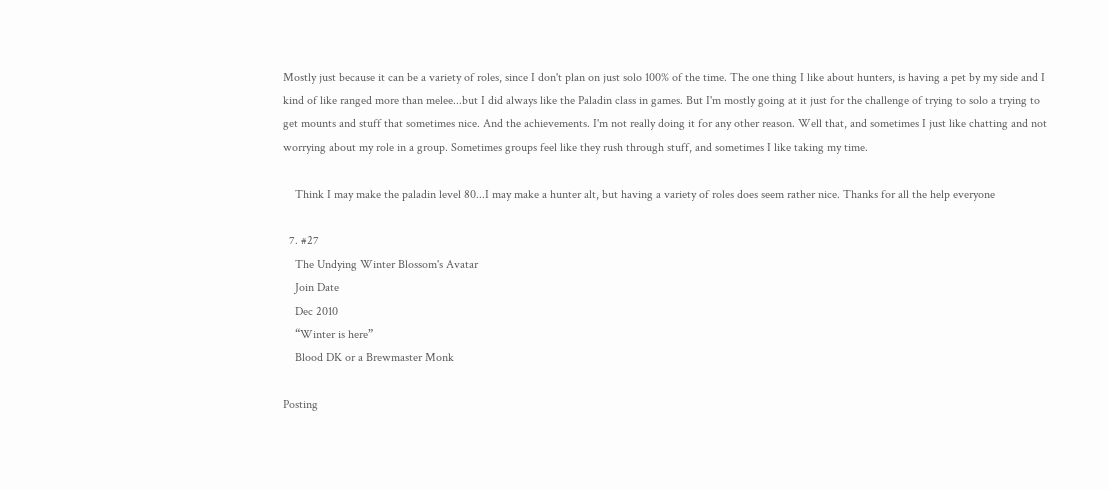Mostly just because it can be a variety of roles, since I don't plan on just solo 100% of the time. The one thing I like about hunters, is having a pet by my side and I kind of like ranged more than melee...but I did always like the Paladin class in games. But I'm mostly going at it just for the challenge of trying to solo a trying to get mounts and stuff that sometimes nice. And the achievements. I'm not really doing it for any other reason. Well that, and sometimes I just like chatting and not worrying about my role in a group. Sometimes groups feel like they rush through stuff, and sometimes I like taking my time.

    Think I may make the paladin level 80...I may make a hunter alt, but having a variety of roles does seem rather nice. Thanks for all the help everyone

  7. #27
    The Undying Winter Blossom's Avatar
    Join Date
    Dec 2010
    “Winter is here”
    Blood DK or a Brewmaster Monk

Posting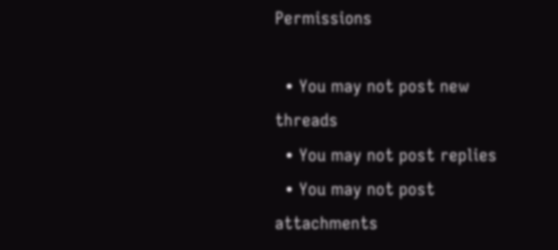Permissions

  • You may not post new threads
  • You may not post replies
  • You may not post attachments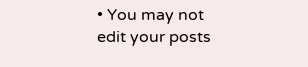• You may not edit your posts